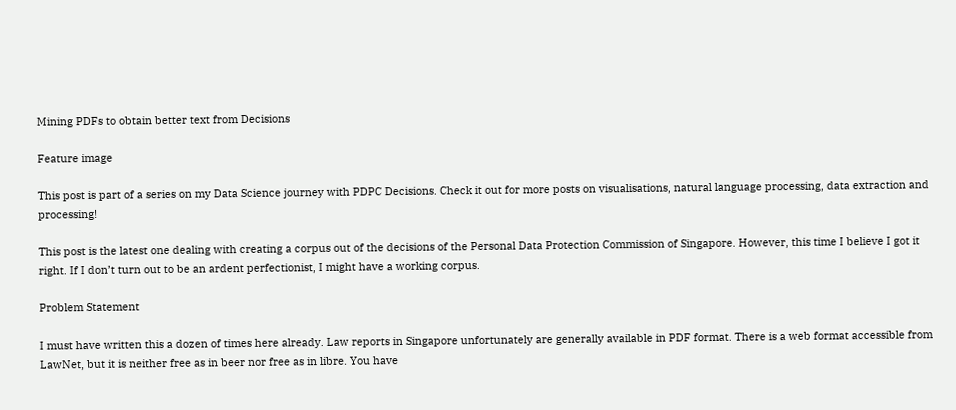Mining PDFs to obtain better text from Decisions

Feature image

This post is part of a series on my Data Science journey with PDPC Decisions. Check it out for more posts on visualisations, natural language processing, data extraction and processing!

This post is the latest one dealing with creating a corpus out of the decisions of the Personal Data Protection Commission of Singapore. However, this time I believe I got it right. If I don’t turn out to be an ardent perfectionist, I might have a working corpus.

Problem Statement

I must have written this a dozen of times here already. Law reports in Singapore unfortunately are generally available in PDF format. There is a web format accessible from LawNet, but it is neither free as in beer nor free as in libre. You have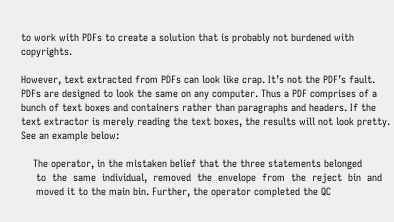to work with PDFs to create a solution that is probably not burdened with copyrights.

However, text extracted from PDFs can look like crap. It’s not the PDF’s fault. PDFs are designed to look the same on any computer. Thus a PDF comprises of a bunch of text boxes and containers rather than paragraphs and headers. If the text extractor is merely reading the text boxes, the results will not look pretty. See an example below:

    The operator, in the mistaken belief that the three statements belonged
     to  the  same  individual,  removed  the  envelope  from  the  reject  bin  and
     moved it to the main bin. Further, the operator completed the QC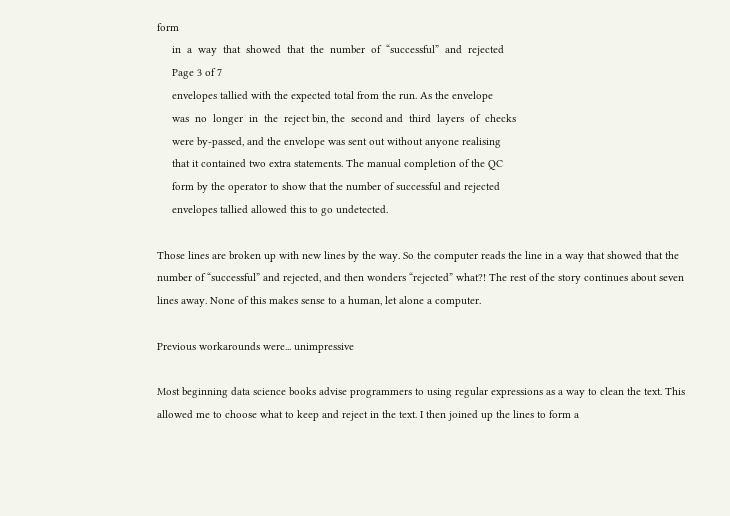form
     in  a  way  that  showed  that  the  number  of  “successful”  and  rejected
     Page 3 of 7
     envelopes tallied with the expected total from the run. As the envelope
     was  no  longer  in  the  reject bin, the  second and  third  layers  of  checks
     were by-passed, and the envelope was sent out without anyone realising
     that it contained two extra statements. The manual completion of the QC
     form by the operator to show that the number of successful and rejected
     envelopes tallied allowed this to go undetected.

Those lines are broken up with new lines by the way. So the computer reads the line in a way that showed that the number of “successful” and rejected, and then wonders “rejected” what?! The rest of the story continues about seven lines away. None of this makes sense to a human, let alone a computer.

Previous workarounds were... unimpressive

Most beginning data science books advise programmers to using regular expressions as a way to clean the text. This allowed me to choose what to keep and reject in the text. I then joined up the lines to form a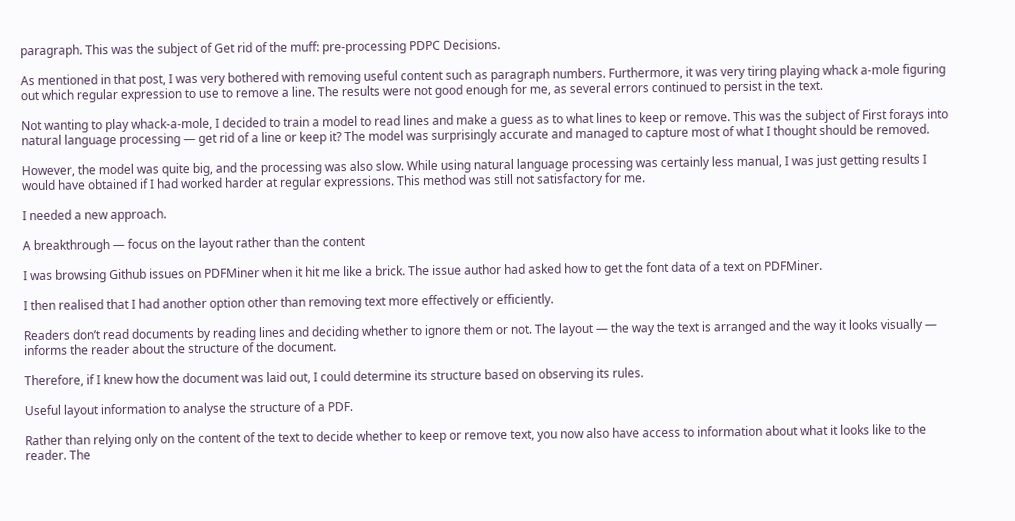paragraph. This was the subject of Get rid of the muff: pre-processing PDPC Decisions.

As mentioned in that post, I was very bothered with removing useful content such as paragraph numbers. Furthermore, it was very tiring playing whack a-mole figuring out which regular expression to use to remove a line. The results were not good enough for me, as several errors continued to persist in the text.

Not wanting to play whack-a-mole, I decided to train a model to read lines and make a guess as to what lines to keep or remove. This was the subject of First forays into natural language processing — get rid of a line or keep it? The model was surprisingly accurate and managed to capture most of what I thought should be removed.

However, the model was quite big, and the processing was also slow. While using natural language processing was certainly less manual, I was just getting results I would have obtained if I had worked harder at regular expressions. This method was still not satisfactory for me.

I needed a new approach.

A breakthrough — focus on the layout rather than the content

I was browsing Github issues on PDFMiner when it hit me like a brick. The issue author had asked how to get the font data of a text on PDFMiner.

I then realised that I had another option other than removing text more effectively or efficiently.

Readers don’t read documents by reading lines and deciding whether to ignore them or not. The layout — the way the text is arranged and the way it looks visually — informs the reader about the structure of the document.

Therefore, if I knew how the document was laid out, I could determine its structure based on observing its rules.

Useful layout information to analyse the structure of a PDF.

Rather than relying only on the content of the text to decide whether to keep or remove text, you now also have access to information about what it looks like to the reader. The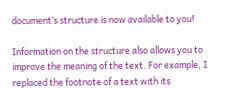document’s structure is now available to you!

Information on the structure also allows you to improve the meaning of the text. For example, I replaced the footnote of a text with its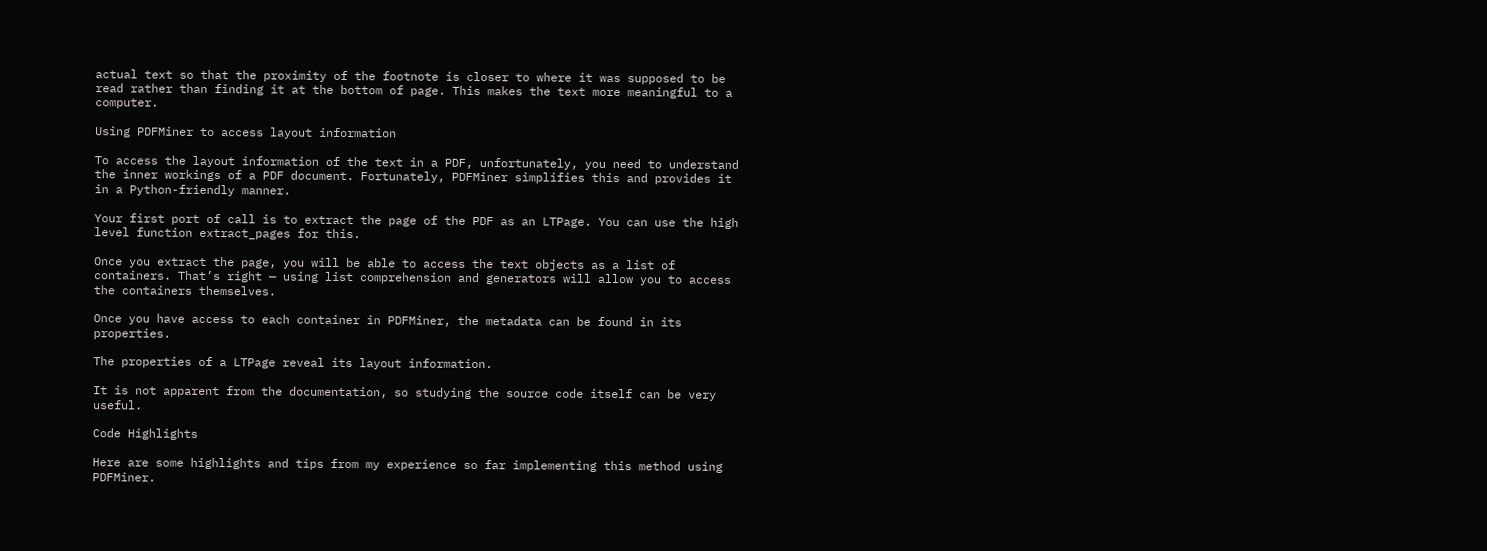actual text so that the proximity of the footnote is closer to where it was supposed to be read rather than finding it at the bottom of page. This makes the text more meaningful to a computer.

Using PDFMiner to access layout information

To access the layout information of the text in a PDF, unfortunately, you need to understand the inner workings of a PDF document. Fortunately, PDFMiner simplifies this and provides it in a Python-friendly manner.

Your first port of call is to extract the page of the PDF as an LTPage. You can use the high level function extract_pages for this.

Once you extract the page, you will be able to access the text objects as a list of containers. That’s right — using list comprehension and generators will allow you to access the containers themselves.

Once you have access to each container in PDFMiner, the metadata can be found in its properties.

The properties of a LTPage reveal its layout information.

It is not apparent from the documentation, so studying the source code itself can be very useful.

Code Highlights

Here are some highlights and tips from my experience so far implementing this method using PDFMiner.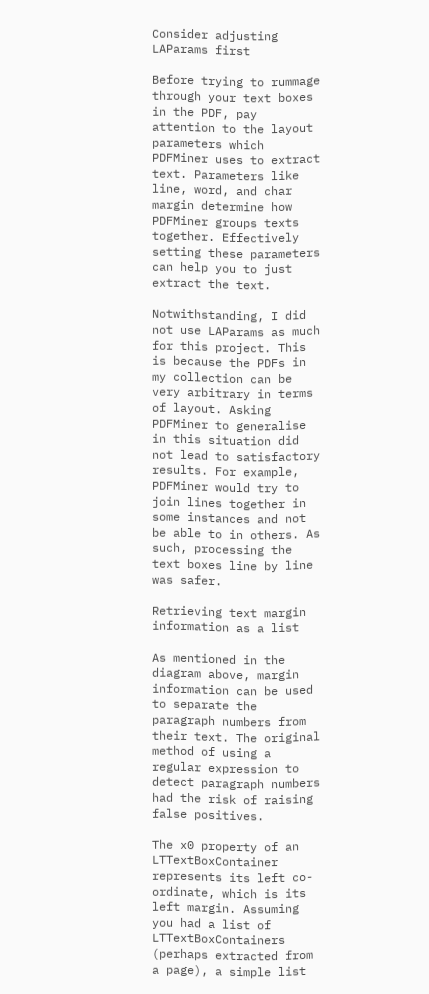Consider adjusting LAParams first

Before trying to rummage through your text boxes in the PDF, pay attention to the layout parameters which PDFMiner uses to extract text. Parameters like line, word, and char margin determine how PDFMiner groups texts together. Effectively setting these parameters can help you to just extract the text.

Notwithstanding, I did not use LAParams as much for this project. This is because the PDFs in my collection can be very arbitrary in terms of layout. Asking PDFMiner to generalise in this situation did not lead to satisfactory results. For example, PDFMiner would try to join lines together in some instances and not be able to in others. As such, processing the text boxes line by line was safer.

Retrieving text margin information as a list

As mentioned in the diagram above, margin information can be used to separate the paragraph numbers from their text. The original method of using a regular expression to detect paragraph numbers had the risk of raising false positives.

The x0 property of an LTTextBoxContainer represents its left co-ordinate, which is its left margin. Assuming you had a list of LTTextBoxContainers (perhaps extracted from a page), a simple list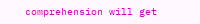comprehension will get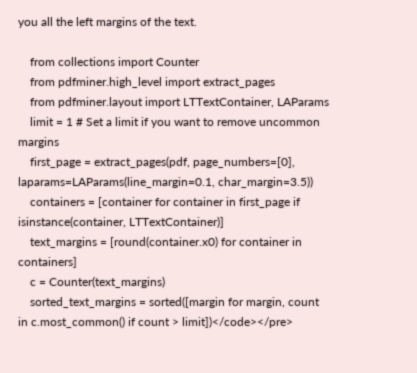you all the left margins of the text.

    from collections import Counter
    from pdfminer.high_level import extract_pages
    from pdfminer.layout import LTTextContainer, LAParams
    limit = 1 # Set a limit if you want to remove uncommon margins
    first_page = extract_pages(pdf, page_numbers=[0], laparams=LAParams(line_margin=0.1, char_margin=3.5))
    containers = [container for container in first_page if isinstance(container, LTTextContainer)]
    text_margins = [round(container.x0) for container in containers]
    c = Counter(text_margins)
    sorted_text_margins = sorted([margin for margin, count in c.most_common() if count > limit])</code></pre>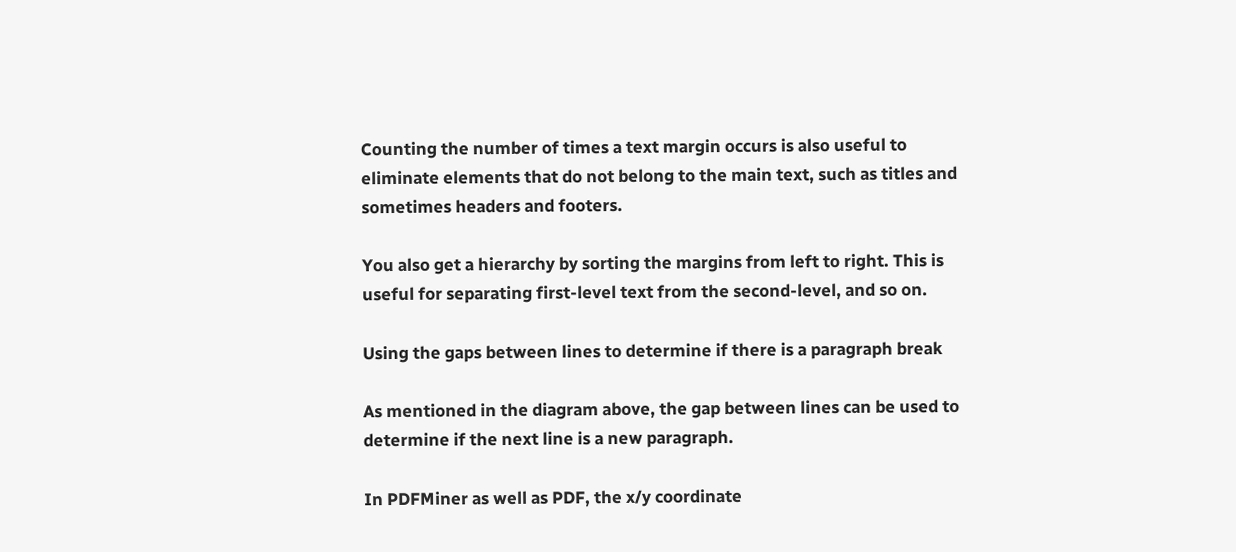Counting the number of times a text margin occurs is also useful to eliminate elements that do not belong to the main text, such as titles and sometimes headers and footers.

You also get a hierarchy by sorting the margins from left to right. This is useful for separating first-level text from the second-level, and so on.

Using the gaps between lines to determine if there is a paragraph break

As mentioned in the diagram above, the gap between lines can be used to determine if the next line is a new paragraph.

In PDFMiner as well as PDF, the x/y coordinate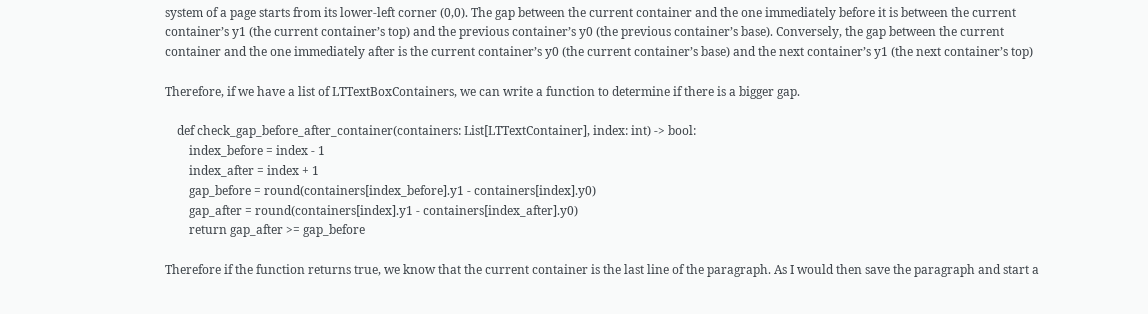system of a page starts from its lower-left corner (0,0). The gap between the current container and the one immediately before it is between the current container’s y1 (the current container’s top) and the previous container’s y0 (the previous container’s base). Conversely, the gap between the current container and the one immediately after is the current container’s y0 (the current container’s base) and the next container’s y1 (the next container’s top)

Therefore, if we have a list of LTTextBoxContainers, we can write a function to determine if there is a bigger gap.

    def check_gap_before_after_container(containers: List[LTTextContainer], index: int) -> bool:
        index_before = index - 1
        index_after = index + 1
        gap_before = round(containers[index_before].y1 - containers[index].y0)
        gap_after = round(containers[index].y1 - containers[index_after].y0)
        return gap_after >= gap_before

Therefore if the function returns true, we know that the current container is the last line of the paragraph. As I would then save the paragraph and start a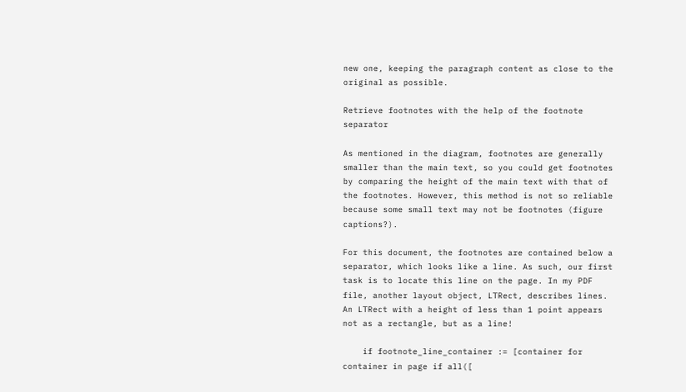new one, keeping the paragraph content as close to the original as possible.

Retrieve footnotes with the help of the footnote separator

As mentioned in the diagram, footnotes are generally smaller than the main text, so you could get footnotes by comparing the height of the main text with that of the footnotes. However, this method is not so reliable because some small text may not be footnotes (figure captions?).

For this document, the footnotes are contained below a separator, which looks like a line. As such, our first task is to locate this line on the page. In my PDF file, another layout object, LTRect, describes lines. An LTRect with a height of less than 1 point appears not as a rectangle, but as a line!

    if footnote_line_container := [container for container in page if all([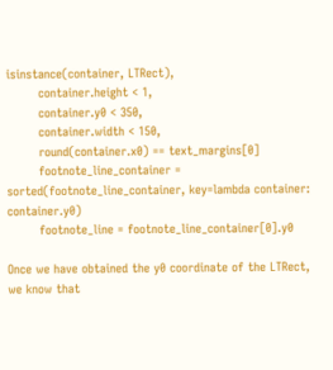isinstance(container, LTRect),
        container.height < 1,
        container.y0 < 350,
        container.width < 150,
        round(container.x0) == text_margins[0]
        footnote_line_container = sorted(footnote_line_container, key=lambda container: container.y0)
        footnote_line = footnote_line_container[0].y0

Once we have obtained the y0 coordinate of the LTRect, we know that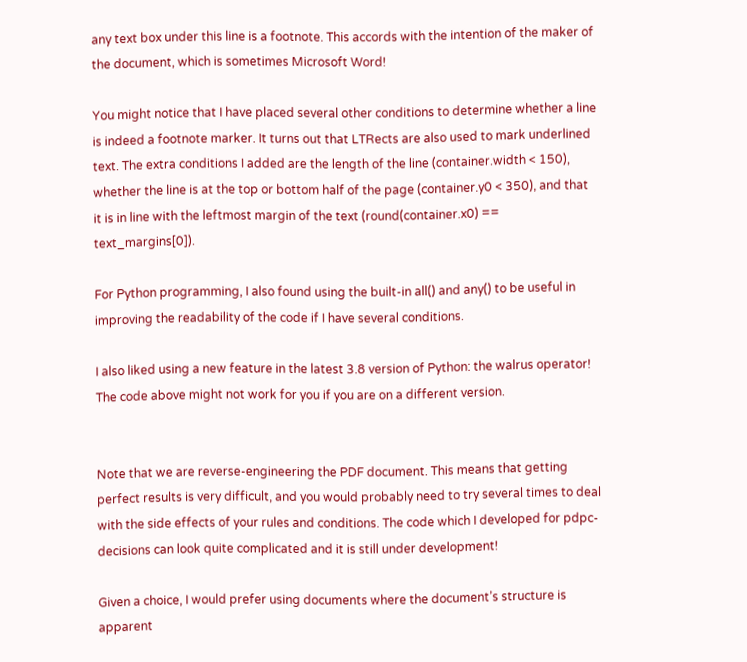any text box under this line is a footnote. This accords with the intention of the maker of the document, which is sometimes Microsoft Word!

You might notice that I have placed several other conditions to determine whether a line is indeed a footnote marker. It turns out that LTRects are also used to mark underlined text. The extra conditions I added are the length of the line (container.width < 150), whether the line is at the top or bottom half of the page (container.y0 < 350), and that it is in line with the leftmost margin of the text (round(container.x0) == text_margins[0]).

For Python programming, I also found using the built-in all() and any() to be useful in improving the readability of the code if I have several conditions.

I also liked using a new feature in the latest 3.8 version of Python: the walrus operator! The code above might not work for you if you are on a different version.


Note that we are reverse-engineering the PDF document. This means that getting perfect results is very difficult, and you would probably need to try several times to deal with the side effects of your rules and conditions. The code which I developed for pdpc-decisions can look quite complicated and it is still under development!

Given a choice, I would prefer using documents where the document’s structure is apparent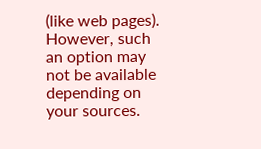(like web pages). However, such an option may not be available depending on your sources.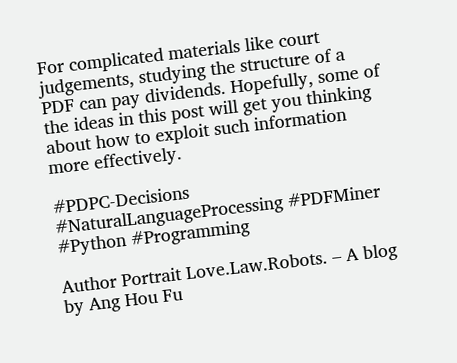For complicated materials like court judgements, studying the structure of a PDF can pay dividends. Hopefully, some of the ideas in this post will get you thinking about how to exploit such information more effectively.

#PDPC-Decisions #NaturalLanguageProcessing #PDFMiner #Python #Programming

Author Portrait Love.Law.Robots. – A blog by Ang Hou Fu